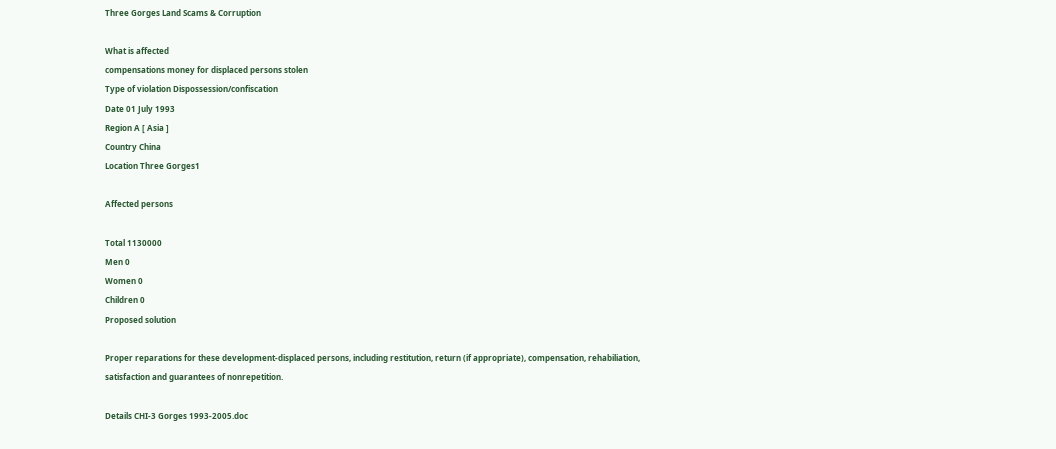Three Gorges Land Scams & Corruption

What is affected
compensations money for displaced persons stolen
Type of violation Dispossession/confiscation
Date 01 July 1993
Region A [ Asia ]
Country China
Location Three Gorges1

Affected persons

Total 1130000
Men 0
Women 0
Children 0
Proposed solution

Proper reparations for these development-displaced persons, including restitution, return (if appropriate), compensation, rehabiliation, satisfaction and guarantees of nonrepetition.

Details CHI-3 Gorges 1993-2005.doc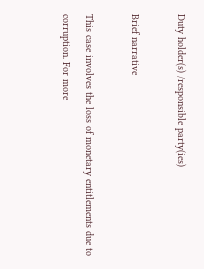Duty holder(s) /responsible party(ies)

Brief narrative

This case involves the loss of monetary entitlements due to corruption. For more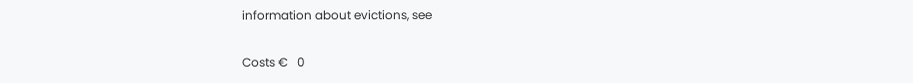information about evictions, see

Costs €   0